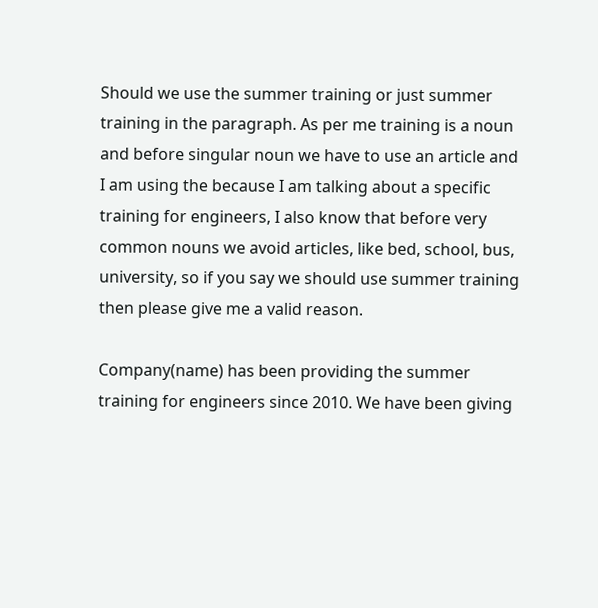Should we use the summer training or just summer training in the paragraph. As per me training is a noun and before singular noun we have to use an article and I am using the because I am talking about a specific training for engineers, I also know that before very common nouns we avoid articles, like bed, school, bus, university, so if you say we should use summer training then please give me a valid reason.

Company(name) has been providing the summer training for engineers since 2010. We have been giving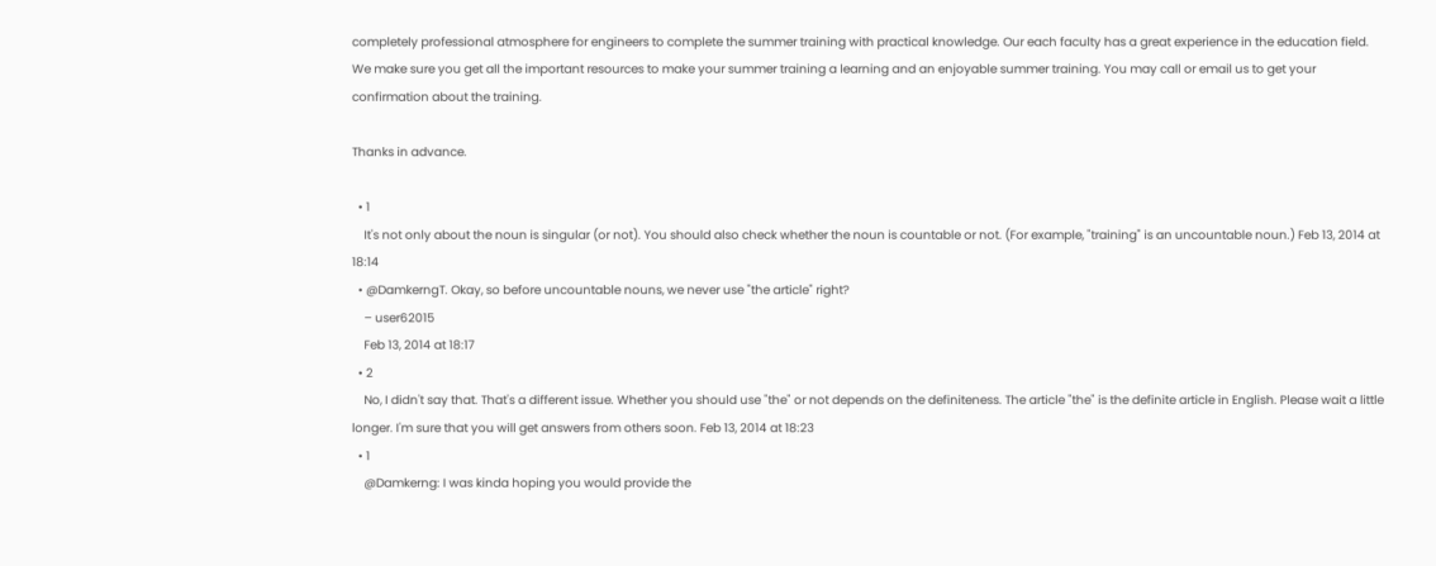completely professional atmosphere for engineers to complete the summer training with practical knowledge. Our each faculty has a great experience in the education field. We make sure you get all the important resources to make your summer training a learning and an enjoyable summer training. You may call or email us to get your confirmation about the training.

Thanks in advance.

  • 1
    It's not only about the noun is singular (or not). You should also check whether the noun is countable or not. (For example, "training" is an uncountable noun.) Feb 13, 2014 at 18:14
  • @DamkerngT. Okay, so before uncountable nouns, we never use "the article" right?
    – user62015
    Feb 13, 2014 at 18:17
  • 2
    No, I didn't say that. That's a different issue. Whether you should use "the" or not depends on the definiteness. The article "the" is the definite article in English. Please wait a little longer. I'm sure that you will get answers from others soon. Feb 13, 2014 at 18:23
  • 1
    @Damkerng: I was kinda hoping you would provide the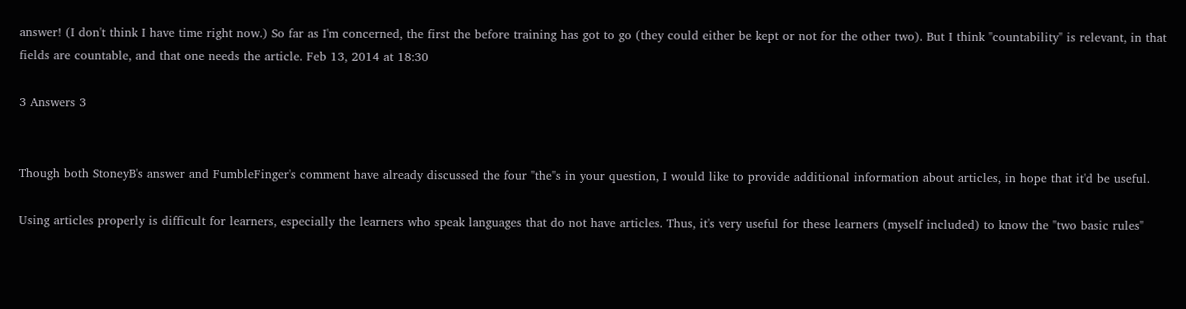answer! (I don't think I have time right now.) So far as I'm concerned, the first the before training has got to go (they could either be kept or not for the other two). But I think "countability" is relevant, in that fields are countable, and that one needs the article. Feb 13, 2014 at 18:30

3 Answers 3


Though both StoneyB's answer and FumbleFinger's comment have already discussed the four "the"s in your question, I would like to provide additional information about articles, in hope that it'd be useful.

Using articles properly is difficult for learners, especially the learners who speak languages that do not have articles. Thus, it's very useful for these learners (myself included) to know the "two basic rules"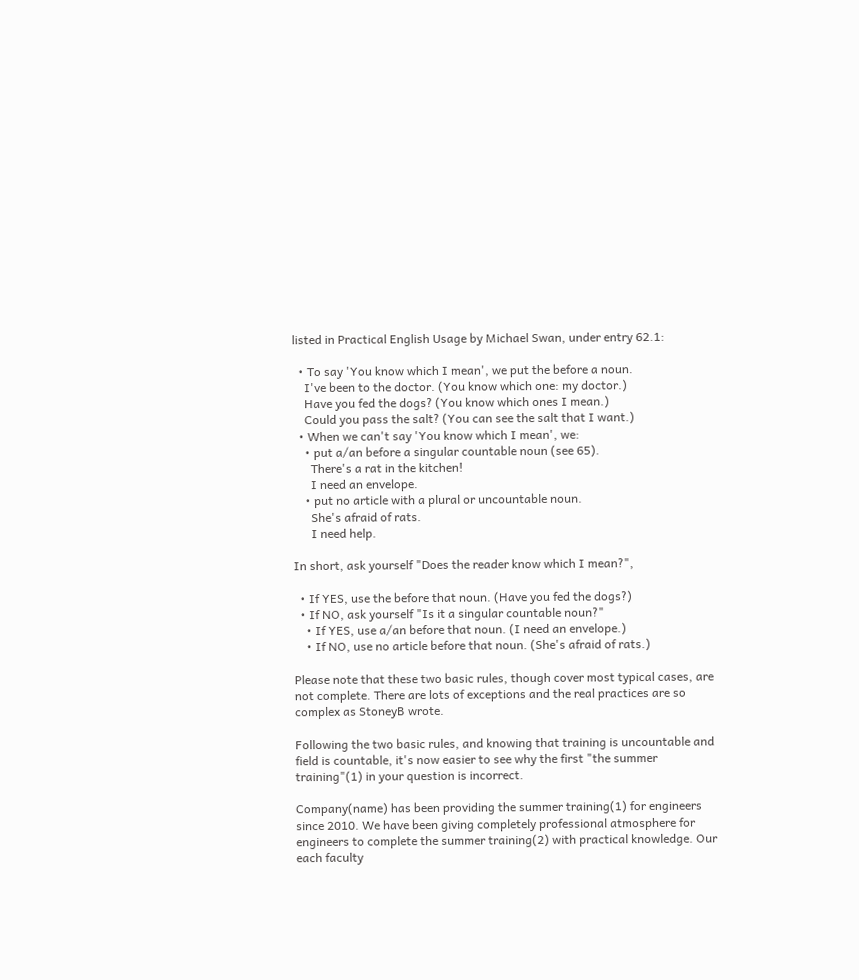listed in Practical English Usage by Michael Swan, under entry 62.1:

  • To say 'You know which I mean', we put the before a noun.
    I've been to the doctor. (You know which one: my doctor.)
    Have you fed the dogs? (You know which ones I mean.)
    Could you pass the salt? (You can see the salt that I want.)
  • When we can't say 'You know which I mean', we:
    • put a/an before a singular countable noun (see 65).
      There's a rat in the kitchen!
      I need an envelope.
    • put no article with a plural or uncountable noun.
      She's afraid of rats.
      I need help.

In short, ask yourself "Does the reader know which I mean?",

  • If YES, use the before that noun. (Have you fed the dogs?)
  • If NO, ask yourself "Is it a singular countable noun?"
    • If YES, use a/an before that noun. (I need an envelope.)
    • If NO, use no article before that noun. (She's afraid of rats.)

Please note that these two basic rules, though cover most typical cases, are not complete. There are lots of exceptions and the real practices are so complex as StoneyB wrote.

Following the two basic rules, and knowing that training is uncountable and field is countable, it's now easier to see why the first "the summer training"(1) in your question is incorrect.

Company(name) has been providing the summer training(1) for engineers since 2010. We have been giving completely professional atmosphere for engineers to complete the summer training(2) with practical knowledge. Our each faculty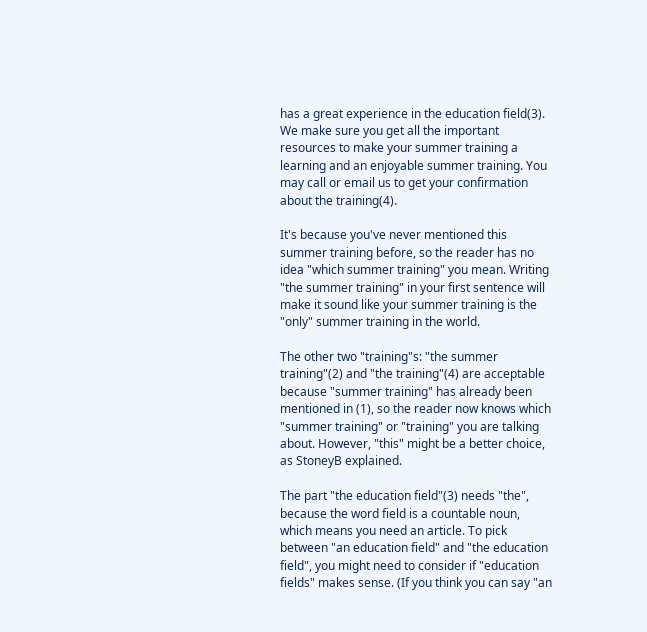has a great experience in the education field(3). We make sure you get all the important resources to make your summer training a learning and an enjoyable summer training. You may call or email us to get your confirmation about the training(4).

It's because you've never mentioned this summer training before, so the reader has no idea "which summer training" you mean. Writing "the summer training" in your first sentence will make it sound like your summer training is the "only" summer training in the world.

The other two "training"s: "the summer training"(2) and "the training"(4) are acceptable because "summer training" has already been mentioned in (1), so the reader now knows which "summer training" or "training" you are talking about. However, "this" might be a better choice, as StoneyB explained.

The part "the education field"(3) needs "the", because the word field is a countable noun, which means you need an article. To pick between "an education field" and "the education field", you might need to consider if "education fields" makes sense. (If you think you can say "an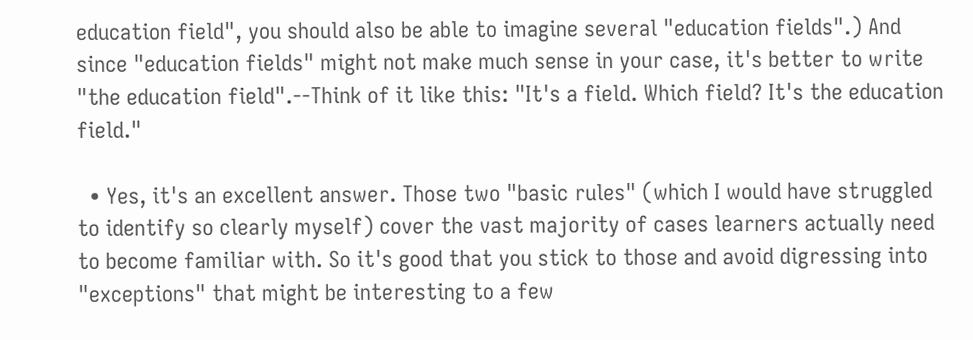education field", you should also be able to imagine several "education fields".) And since "education fields" might not make much sense in your case, it's better to write "the education field".--Think of it like this: "It's a field. Which field? It's the education field."

  • Yes, it's an excellent answer. Those two "basic rules" (which I would have struggled to identify so clearly myself) cover the vast majority of cases learners actually need to become familiar with. So it's good that you stick to those and avoid digressing into "exceptions" that might be interesting to a few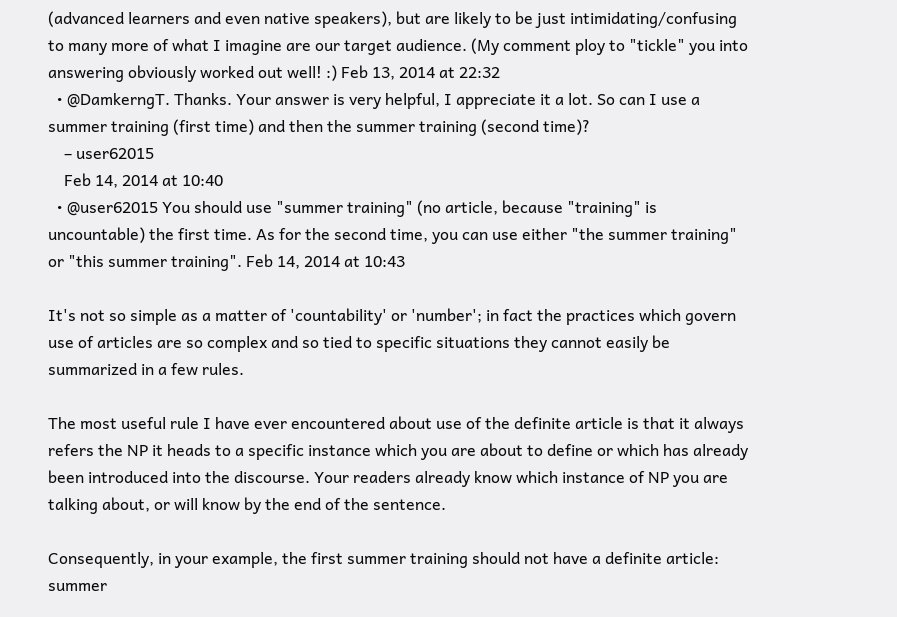(advanced learners and even native speakers), but are likely to be just intimidating/confusing to many more of what I imagine are our target audience. (My comment ploy to "tickle" you into answering obviously worked out well! :) Feb 13, 2014 at 22:32
  • @DamkerngT. Thanks. Your answer is very helpful, I appreciate it a lot. So can I use a summer training (first time) and then the summer training (second time)?
    – user62015
    Feb 14, 2014 at 10:40
  • @user62015 You should use "summer training" (no article, because "training" is uncountable) the first time. As for the second time, you can use either "the summer training" or "this summer training". Feb 14, 2014 at 10:43

It's not so simple as a matter of 'countability' or 'number'; in fact the practices which govern use of articles are so complex and so tied to specific situations they cannot easily be summarized in a few rules.

The most useful rule I have ever encountered about use of the definite article is that it always refers the NP it heads to a specific instance which you are about to define or which has already been introduced into the discourse. Your readers already know which instance of NP you are talking about, or will know by the end of the sentence.

Consequently, in your example, the first summer training should not have a definite article: summer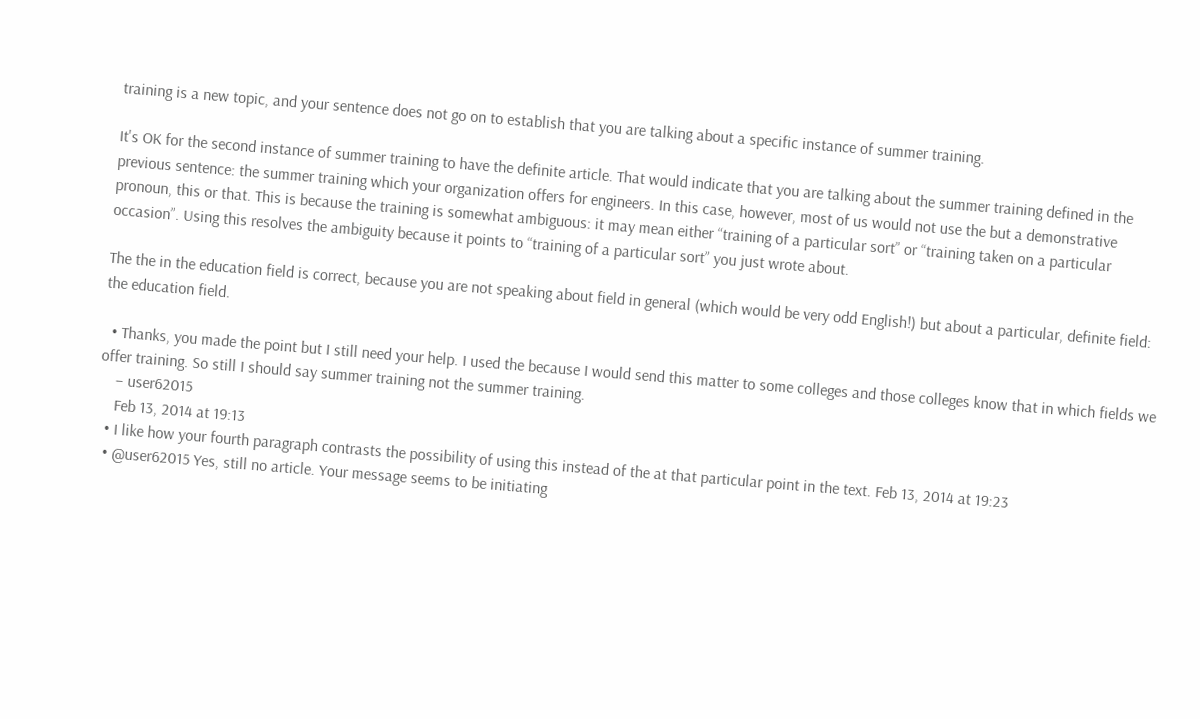training is a new topic, and your sentence does not go on to establish that you are talking about a specific instance of summer training.

It's OK for the second instance of summer training to have the definite article. That would indicate that you are talking about the summer training defined in the previous sentence: the summer training which your organization offers for engineers. In this case, however, most of us would not use the but a demonstrative pronoun, this or that. This is because the training is somewhat ambiguous: it may mean either “training of a particular sort” or “training taken on a particular occasion”. Using this resolves the ambiguity because it points to “training of a particular sort” you just wrote about.

The the in the education field is correct, because you are not speaking about field in general (which would be very odd English!) but about a particular, definite field: the education field.

  • Thanks, you made the point but I still need your help. I used the because I would send this matter to some colleges and those colleges know that in which fields we offer training. So still I should say summer training not the summer training.
    – user62015
    Feb 13, 2014 at 19:13
  • I like how your fourth paragraph contrasts the possibility of using this instead of the at that particular point in the text. Feb 13, 2014 at 19:23
  • @user62015 Yes, still no article. Your message seems to be initiating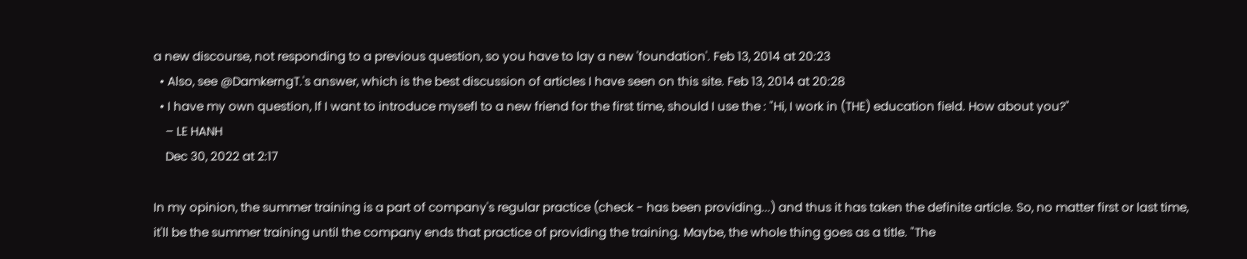a new discourse, not responding to a previous question, so you have to lay a new 'foundation'. Feb 13, 2014 at 20:23
  • Also, see @DamkerngT.'s answer, which is the best discussion of articles I have seen on this site. Feb 13, 2014 at 20:28
  • I have my own question, If I want to introduce mysefl to a new friend for the first time, should I use the : "Hi, I work in (THE) education field. How about you?"
    – LE HANH
    Dec 30, 2022 at 2:17

In my opinion, the summer training is a part of company's regular practice (check - has been providing...) and thus it has taken the definite article. So, no matter first or last time, it'll be the summer training until the company ends that practice of providing the training. Maybe, the whole thing goes as a title. "The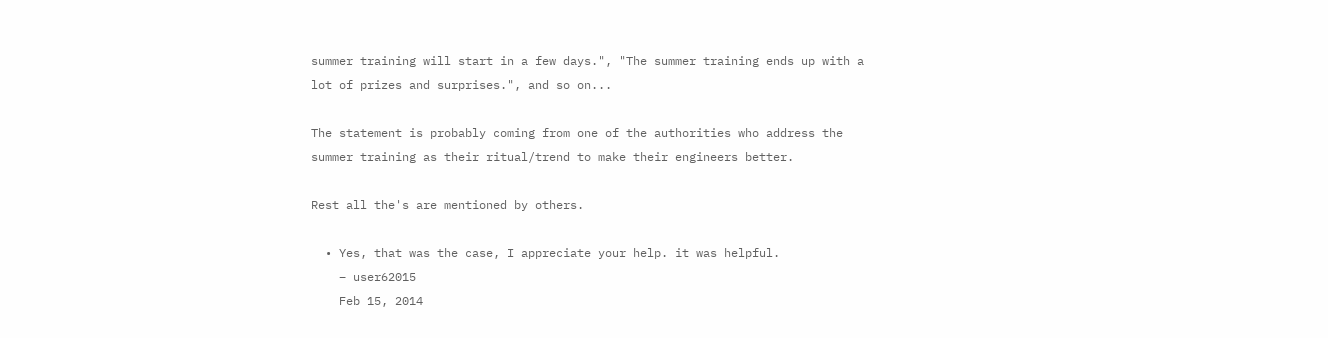summer training will start in a few days.", "The summer training ends up with a lot of prizes and surprises.", and so on...

The statement is probably coming from one of the authorities who address the summer training as their ritual/trend to make their engineers better.

Rest all the's are mentioned by others.

  • Yes, that was the case, I appreciate your help. it was helpful.
    – user62015
    Feb 15, 2014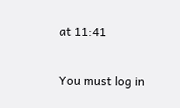at 11:41

You must log in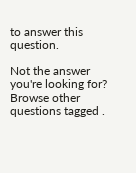to answer this question.

Not the answer you're looking for? Browse other questions tagged .